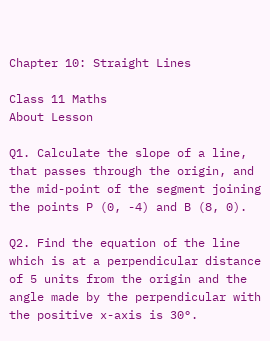Chapter 10: Straight Lines

Class 11 Maths
About Lesson

Q1. Calculate the slope of a line, that passes through the origin, and the mid-point of the segment joining the points P (0, -4) and B (8, 0).

Q2. Find the equation of the line which is at a perpendicular distance of 5 units from the origin and the angle made by the perpendicular with the positive x-axis is 30°.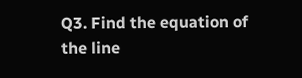Q3. Find the equation of the line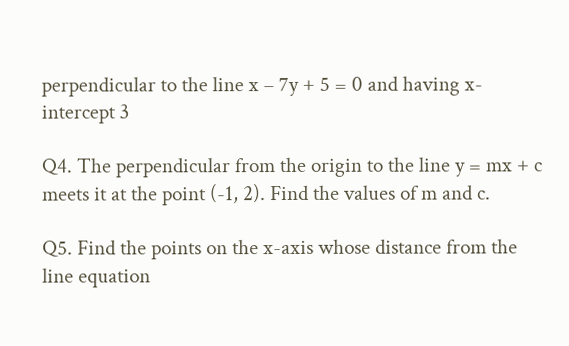perpendicular to the line x – 7y + 5 = 0 and having x-intercept 3

Q4. The perpendicular from the origin to the line y = mx + c meets it at the point (-1, 2). Find the values of m and c.

Q5. Find the points on the x-axis whose distance from the line equation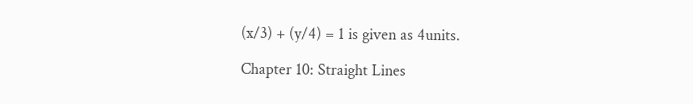(x/3) + (y/4) = 1 is given as 4units.

Chapter 10: Straight Lines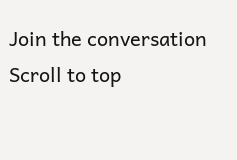Join the conversation
Scroll to top